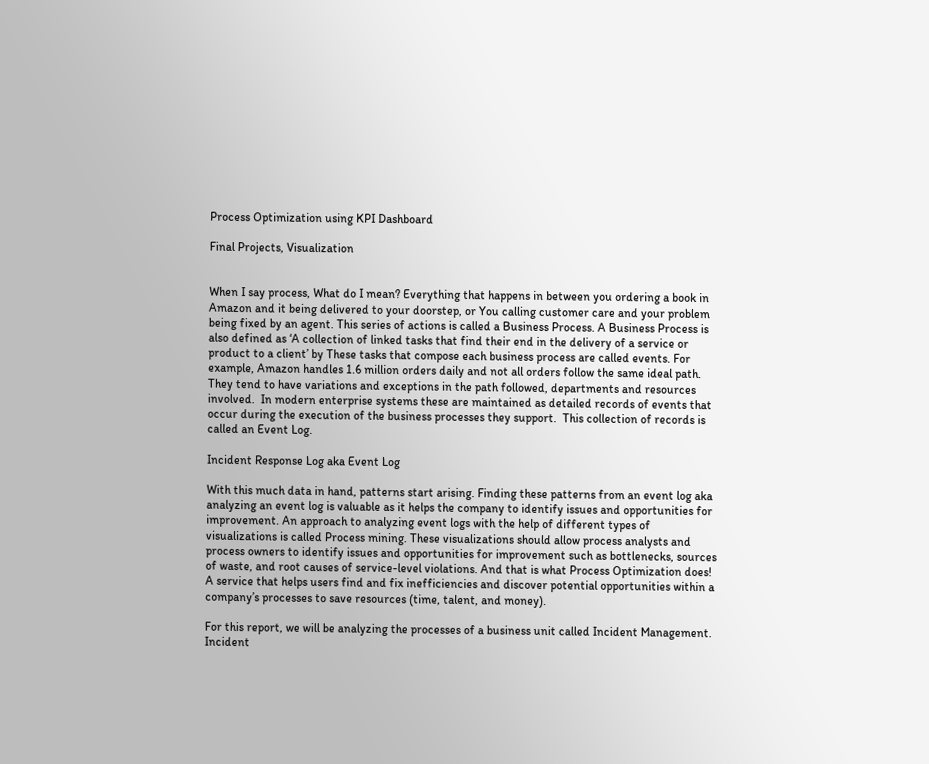Process Optimization using KPI Dashboard

Final Projects, Visualization


When I say process, What do I mean? Everything that happens in between you ordering a book in Amazon and it being delivered to your doorstep, or You calling customer care and your problem being fixed by an agent. This series of actions is called a Business Process. A Business Process is also defined as ‘A collection of linked tasks that find their end in the delivery of a service or product to a client’ by These tasks that compose each business process are called events. For example, Amazon handles 1.6 million orders daily and not all orders follow the same ideal path. They tend to have variations and exceptions in the path followed, departments and resources involved.  In modern enterprise systems these are maintained as detailed records of events that occur during the execution of the business processes they support.  This collection of records is called an Event Log.

Incident Response Log aka Event Log

With this much data in hand, patterns start arising. Finding these patterns from an event log aka analyzing an event log is valuable as it helps the company to identify issues and opportunities for improvement. An approach to analyzing event logs with the help of different types of visualizations is called Process mining. These visualizations should allow process analysts and process owners to identify issues and opportunities for improvement such as bottlenecks, sources of waste, and root causes of service-level violations. And that is what Process Optimization does! A service that helps users find and fix inefficiencies and discover potential opportunities within a company’s processes to save resources (time, talent, and money).

For this report, we will be analyzing the processes of a business unit called Incident Management. Incident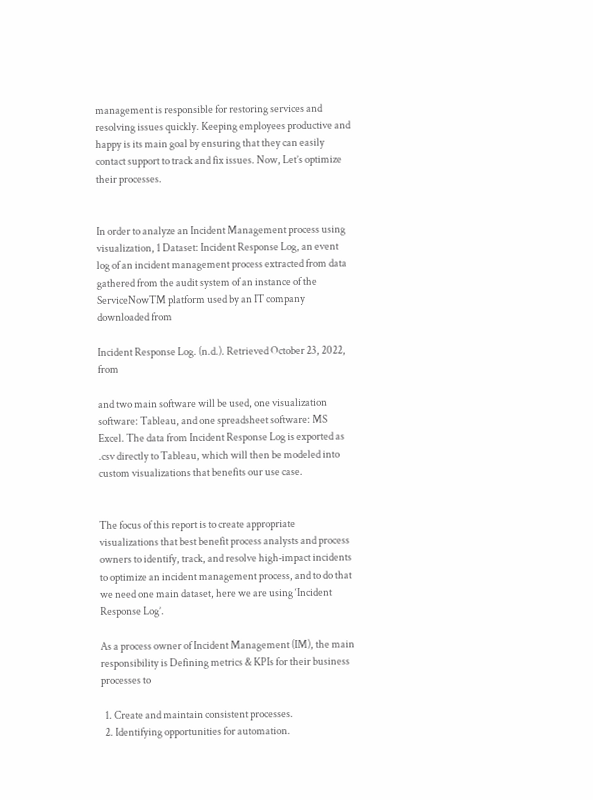management is responsible for restoring services and resolving issues quickly. Keeping employees productive and happy is its main goal by ensuring that they can easily contact support to track and fix issues. Now, Let’s optimize their processes.


In order to analyze an Incident Management process using visualization, 1 Dataset: Incident Response Log, an event log of an incident management process extracted from data gathered from the audit system of an instance of the ServiceNowTM platform used by an IT company downloaded from

Incident Response Log. (n.d.). Retrieved October 23, 2022, from

and two main software will be used, one visualization software: Tableau, and one spreadsheet software: MS Excel. The data from Incident Response Log is exported as .csv directly to Tableau, which will then be modeled into custom visualizations that benefits our use case.


The focus of this report is to create appropriate visualizations that best benefit process analysts and process owners to identify, track, and resolve high‑impact incidents to optimize an incident management process, and to do that we need one main dataset, here we are using ‘Incident Response Log’.

As a process owner of Incident Management (IM), the main responsibility is Defining metrics & KPIs for their business processes to

  1. Create and maintain consistent processes.
  2. Identifying opportunities for automation.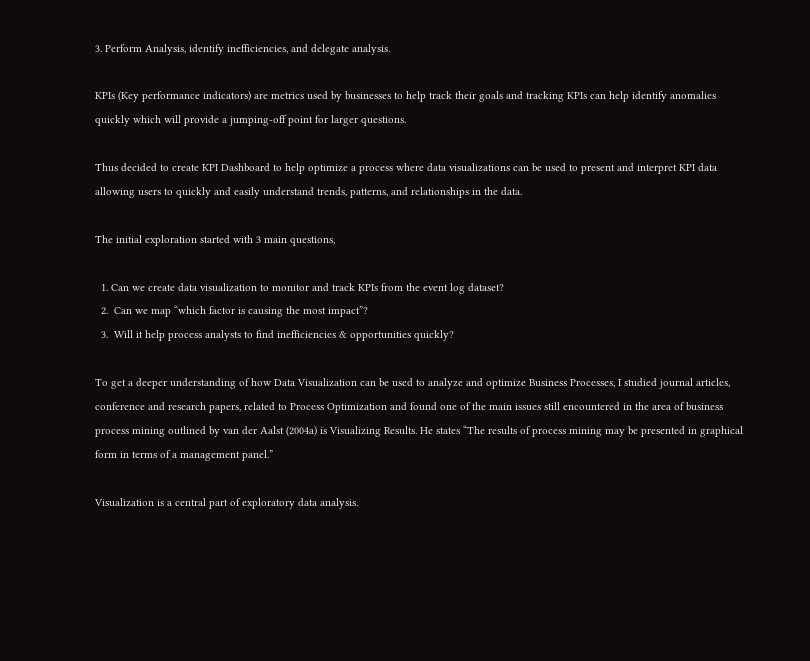3. Perform Analysis, identify inefficiencies, and delegate analysis.

KPIs (Key performance indicators) are metrics used by businesses to help track their goals and tracking KPIs can help identify anomalies quickly which will provide a jumping-off point for larger questions.

Thus decided to create KPI Dashboard to help optimize a process where data visualizations can be used to present and interpret KPI data allowing users to quickly and easily understand trends, patterns, and relationships in the data.

The initial exploration started with 3 main questions,

  1. Can we create data visualization to monitor and track KPIs from the event log dataset?
  2.  Can we map “which factor is causing the most impact”?
  3.  Will it help process analysts to find inefficiencies & opportunities quickly?

To get a deeper understanding of how Data Visualization can be used to analyze and optimize Business Processes, I studied journal articles, conference and research papers, related to Process Optimization and found one of the main issues still encountered in the area of business process mining outlined by van der Aalst (2004a) is Visualizing Results. He states “The results of process mining may be presented in graphical form in terms of a management panel.”

Visualization is a central part of exploratory data analysis.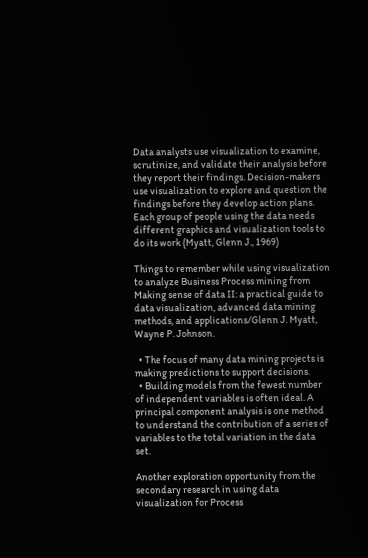Data analysts use visualization to examine, scrutinize, and validate their analysis before they report their findings. Decision-makers use visualization to explore and question the findings before they develop action plans. Each group of people using the data needs different graphics and visualization tools to do its work (Myatt, Glenn J., 1969)

Things to remember while using visualization to analyze Business Process mining from Making sense of data II: a practical guide to data visualization, advanced data mining methods, and applications/Glenn J. Myatt, Wayne P. Johnson.

  • The focus of many data mining projects is making predictions to support decisions.
  • Building models from the fewest number of independent variables is often ideal. A principal component analysis is one method to understand the contribution of a series of variables to the total variation in the data set.

Another exploration opportunity from the secondary research in using data visualization for Process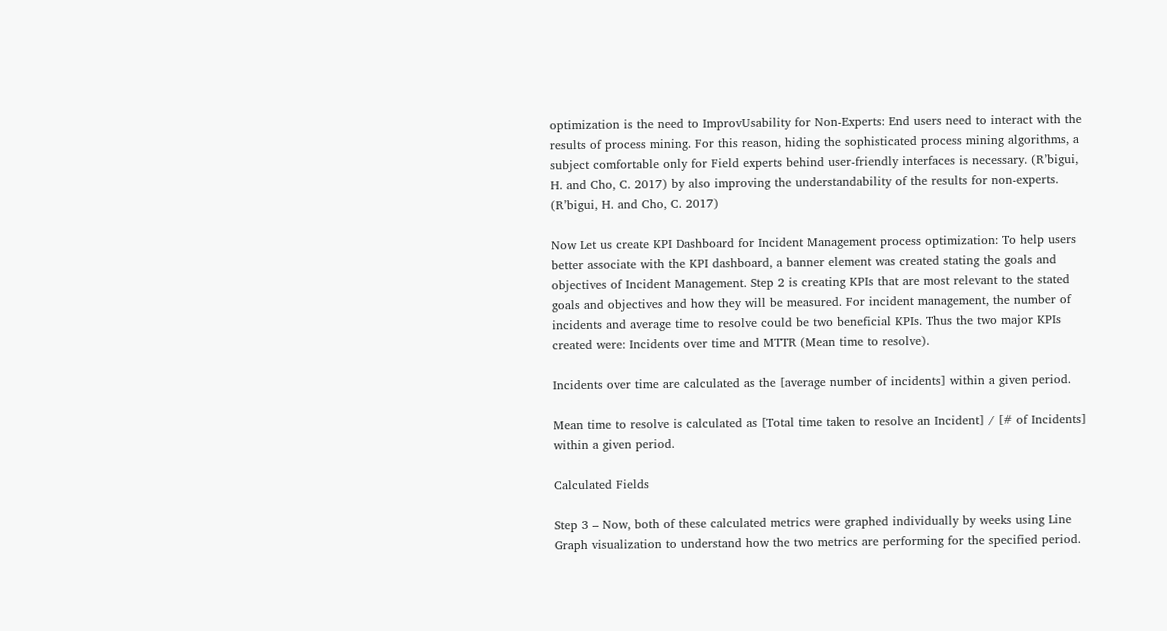optimization is the need to ImprovUsability for Non-Experts: End users need to interact with the results of process mining. For this reason, hiding the sophisticated process mining algorithms, a subject comfortable only for Field experts behind user-friendly interfaces is necessary. (R’bigui, H. and Cho, C. 2017) by also improving the understandability of the results for non-experts. (R’bigui, H. and Cho, C. 2017)

Now Let us create KPI Dashboard for Incident Management process optimization: To help users better associate with the KPI dashboard, a banner element was created stating the goals and objectives of Incident Management. Step 2 is creating KPIs that are most relevant to the stated goals and objectives and how they will be measured. For incident management, the number of incidents and average time to resolve could be two beneficial KPIs. Thus the two major KPIs created were: Incidents over time and MTTR (Mean time to resolve).

Incidents over time are calculated as the [average number of incidents] within a given period.

Mean time to resolve is calculated as [Total time taken to resolve an Incident] / [# of Incidents] within a given period.

Calculated Fields

Step 3 – Now, both of these calculated metrics were graphed individually by weeks using Line Graph visualization to understand how the two metrics are performing for the specified period.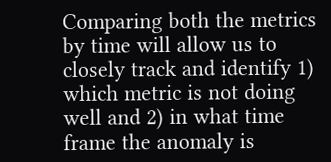Comparing both the metrics by time will allow us to closely track and identify 1) which metric is not doing well and 2) in what time frame the anomaly is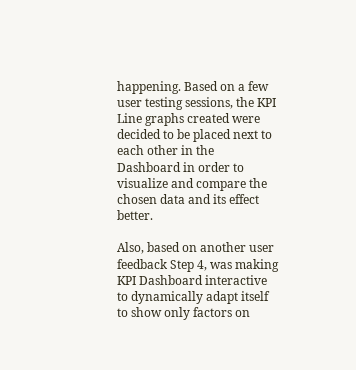happening. Based on a few user testing sessions, the KPI Line graphs created were decided to be placed next to each other in the Dashboard in order to visualize and compare the chosen data and its effect better.

Also, based on another user feedback Step 4, was making KPI Dashboard interactive to dynamically adapt itself to show only factors on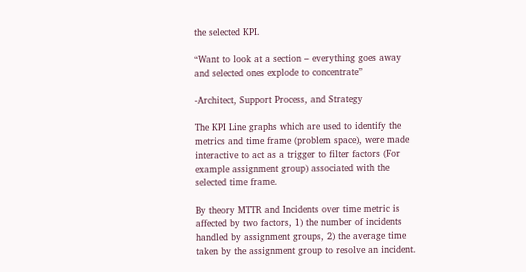the selected KPI.

“Want to look at a section – everything goes away and selected ones explode to concentrate”

-Architect, Support Process, and Strategy

The KPI Line graphs which are used to identify the metrics and time frame (problem space), were made interactive to act as a trigger to filter factors (For example assignment group) associated with the selected time frame.

By theory MTTR and Incidents over time metric is affected by two factors, 1) the number of incidents handled by assignment groups, 2) the average time taken by the assignment group to resolve an incident.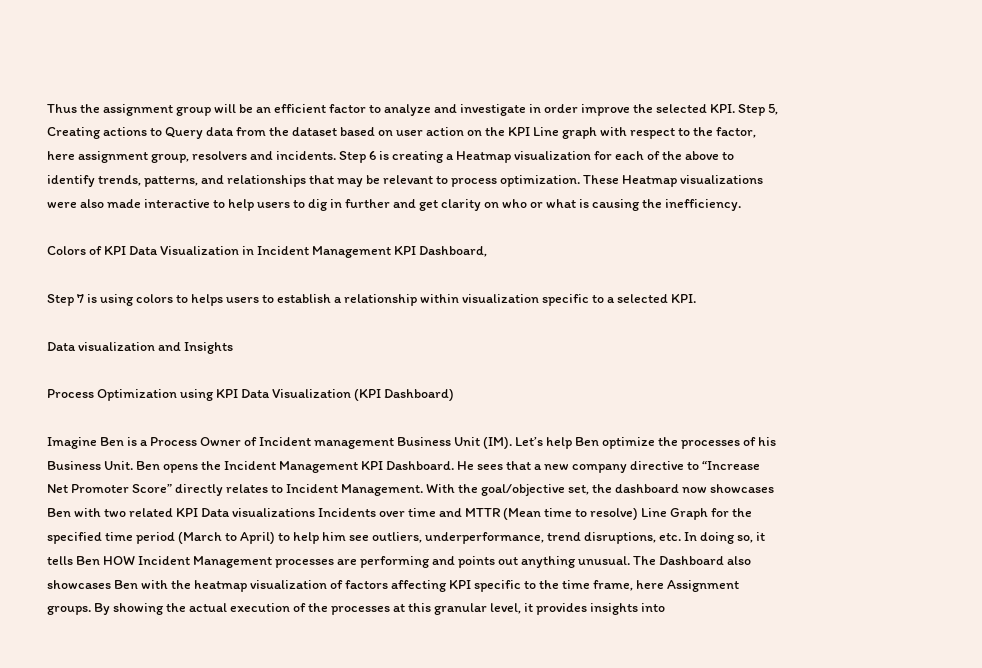Thus the assignment group will be an efficient factor to analyze and investigate in order improve the selected KPI. Step 5, Creating actions to Query data from the dataset based on user action on the KPI Line graph with respect to the factor, here assignment group, resolvers and incidents. Step 6 is creating a Heatmap visualization for each of the above to identify trends, patterns, and relationships that may be relevant to process optimization. These Heatmap visualizations were also made interactive to help users to dig in further and get clarity on who or what is causing the inefficiency.

Colors of KPI Data Visualization in Incident Management KPI Dashboard,

Step 7 is using colors to helps users to establish a relationship within visualization specific to a selected KPI.

Data visualization and Insights

Process Optimization using KPI Data Visualization (KPI Dashboard)

Imagine Ben is a Process Owner of Incident management Business Unit (IM). Let’s help Ben optimize the processes of his Business Unit. Ben opens the Incident Management KPI Dashboard. He sees that a new company directive to “Increase Net Promoter Score” directly relates to Incident Management. With the goal/objective set, the dashboard now showcases Ben with two related KPI Data visualizations Incidents over time and MTTR (Mean time to resolve) Line Graph for the specified time period (March to April) to help him see outliers, underperformance, trend disruptions, etc. In doing so, it tells Ben HOW Incident Management processes are performing and points out anything unusual. The Dashboard also showcases Ben with the heatmap visualization of factors affecting KPI specific to the time frame, here Assignment groups. By showing the actual execution of the processes at this granular level, it provides insights into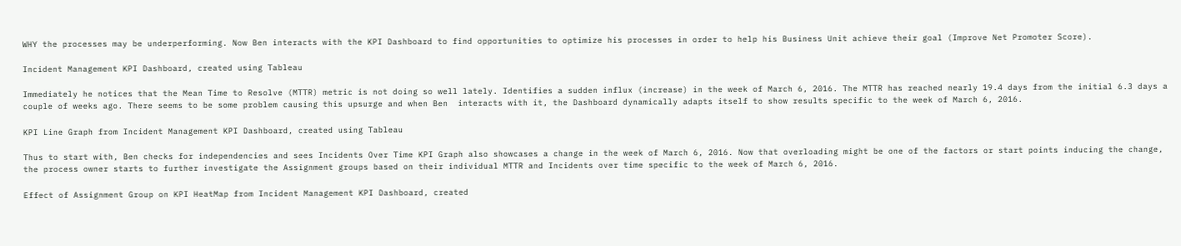WHY the processes may be underperforming. Now Ben interacts with the KPI Dashboard to find opportunities to optimize his processes in order to help his Business Unit achieve their goal (Improve Net Promoter Score).

Incident Management KPI Dashboard, created using Tableau

Immediately he notices that the Mean Time to Resolve (MTTR) metric is not doing so well lately. Identifies a sudden influx (increase) in the week of March 6, 2016. The MTTR has reached nearly 19.4 days from the initial 6.3 days a couple of weeks ago. There seems to be some problem causing this upsurge and when Ben  interacts with it, the Dashboard dynamically adapts itself to show results specific to the week of March 6, 2016.

KPI Line Graph from Incident Management KPI Dashboard, created using Tableau

Thus to start with, Ben checks for independencies and sees Incidents Over Time KPI Graph also showcases a change in the week of March 6, 2016. Now that overloading might be one of the factors or start points inducing the change, the process owner starts to further investigate the Assignment groups based on their individual MTTR and Incidents over time specific to the week of March 6, 2016.

Effect of Assignment Group on KPI HeatMap from Incident Management KPI Dashboard, created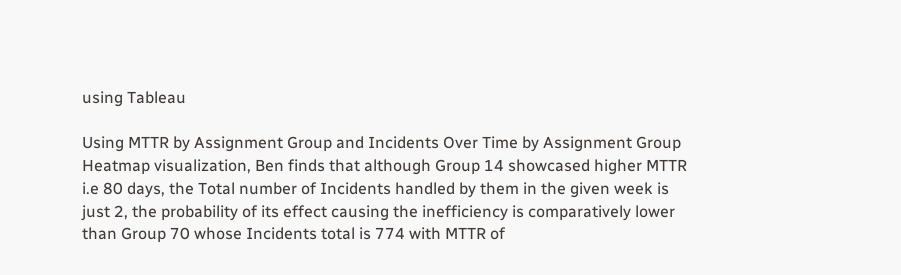using Tableau

Using MTTR by Assignment Group and Incidents Over Time by Assignment Group Heatmap visualization, Ben finds that although Group 14 showcased higher MTTR i.e 80 days, the Total number of Incidents handled by them in the given week is just 2, the probability of its effect causing the inefficiency is comparatively lower than Group 70 whose Incidents total is 774 with MTTR of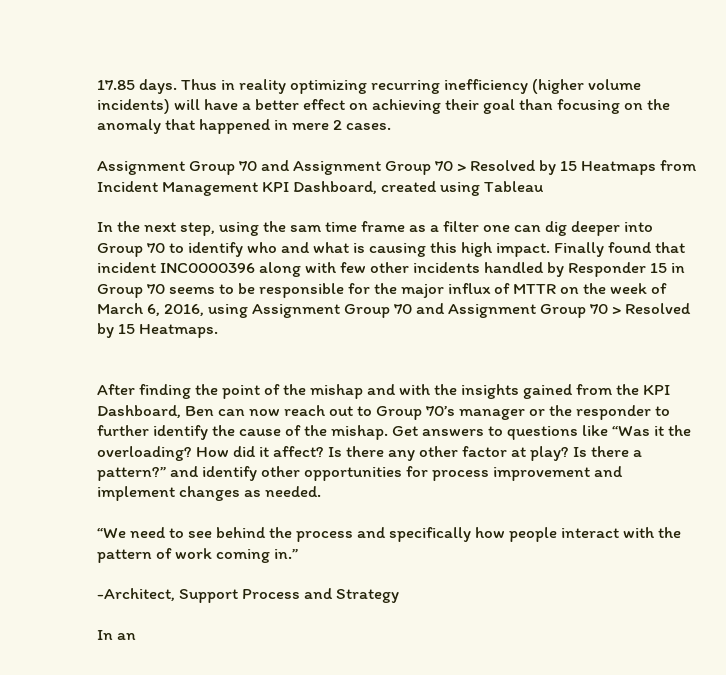17.85 days. Thus in reality optimizing recurring inefficiency (higher volume incidents) will have a better effect on achieving their goal than focusing on the anomaly that happened in mere 2 cases.

Assignment Group 70 and Assignment Group 70 > Resolved by 15 Heatmaps from Incident Management KPI Dashboard, created using Tableau

In the next step, using the sam time frame as a filter one can dig deeper into Group 70 to identify who and what is causing this high impact. Finally found that incident INC0000396 along with few other incidents handled by Responder 15 in Group 70 seems to be responsible for the major influx of MTTR on the week of March 6, 2016, using Assignment Group 70 and Assignment Group 70 > Resolved by 15 Heatmaps.


After finding the point of the mishap and with the insights gained from the KPI Dashboard, Ben can now reach out to Group 70’s manager or the responder to further identify the cause of the mishap. Get answers to questions like “Was it the overloading? How did it affect? Is there any other factor at play? Is there a pattern?” and identify other opportunities for process improvement and implement changes as needed.

“We need to see behind the process and specifically how people interact with the pattern of work coming in.”

-Architect, Support Process and Strategy

In an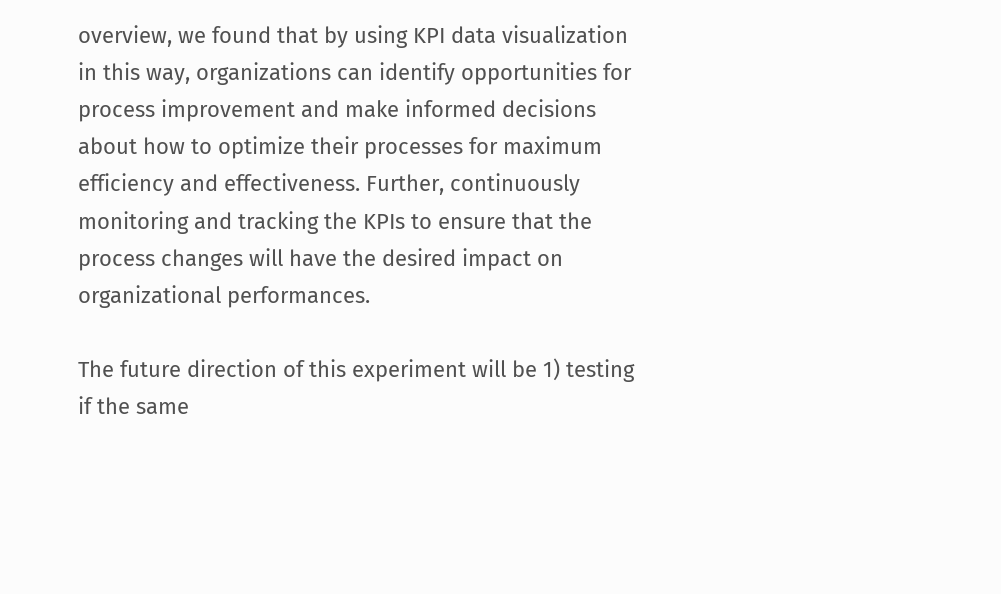overview, we found that by using KPI data visualization in this way, organizations can identify opportunities for process improvement and make informed decisions about how to optimize their processes for maximum efficiency and effectiveness. Further, continuously monitoring and tracking the KPIs to ensure that the process changes will have the desired impact on organizational performances.

The future direction of this experiment will be 1) testing if the same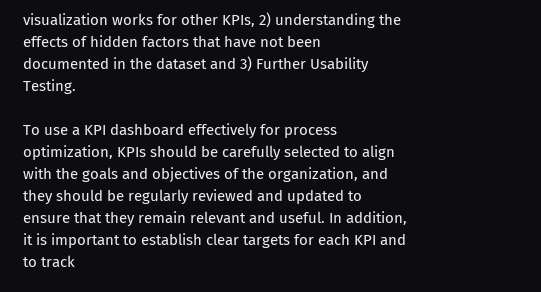visualization works for other KPIs, 2) understanding the effects of hidden factors that have not been documented in the dataset and 3) Further Usability Testing.

To use a KPI dashboard effectively for process optimization, KPIs should be carefully selected to align with the goals and objectives of the organization, and they should be regularly reviewed and updated to ensure that they remain relevant and useful. In addition, it is important to establish clear targets for each KPI and to track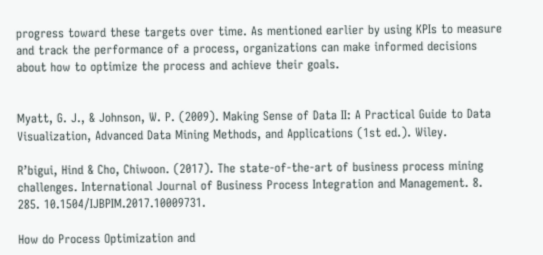progress toward these targets over time. As mentioned earlier by using KPIs to measure and track the performance of a process, organizations can make informed decisions about how to optimize the process and achieve their goals.


Myatt, G. J., & Johnson, W. P. (2009). Making Sense of Data II: A Practical Guide to Data Visualization, Advanced Data Mining Methods, and Applications (1st ed.). Wiley.

R’bigui, Hind & Cho, Chiwoon. (2017). The state-of-the-art of business process mining challenges. International Journal of Business Process Integration and Management. 8. 285. 10.1504/IJBPIM.2017.10009731.

How do Process Optimization and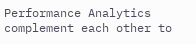Performance Analytics complement each other to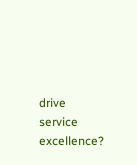drive service excellence?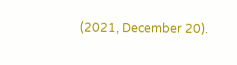(2021, December 20).